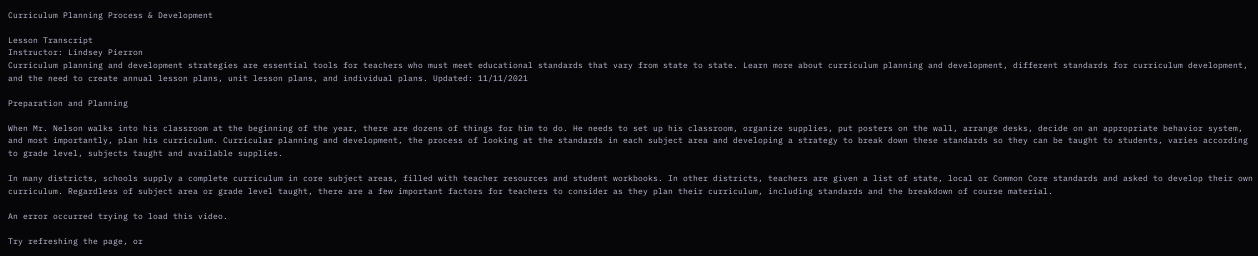Curriculum Planning Process & Development

Lesson Transcript
Instructor: Lindsey Pierron
Curriculum planning and development strategies are essential tools for teachers who must meet educational standards that vary from state to state. Learn more about curriculum planning and development, different standards for curriculum development, and the need to create annual lesson plans, unit lesson plans, and individual plans. Updated: 11/11/2021

Preparation and Planning

When Mr. Nelson walks into his classroom at the beginning of the year, there are dozens of things for him to do. He needs to set up his classroom, organize supplies, put posters on the wall, arrange desks, decide on an appropriate behavior system, and most importantly, plan his curriculum. Curricular planning and development, the process of looking at the standards in each subject area and developing a strategy to break down these standards so they can be taught to students, varies according to grade level, subjects taught and available supplies.

In many districts, schools supply a complete curriculum in core subject areas, filled with teacher resources and student workbooks. In other districts, teachers are given a list of state, local or Common Core standards and asked to develop their own curriculum. Regardless of subject area or grade level taught, there are a few important factors for teachers to consider as they plan their curriculum, including standards and the breakdown of course material.

An error occurred trying to load this video.

Try refreshing the page, or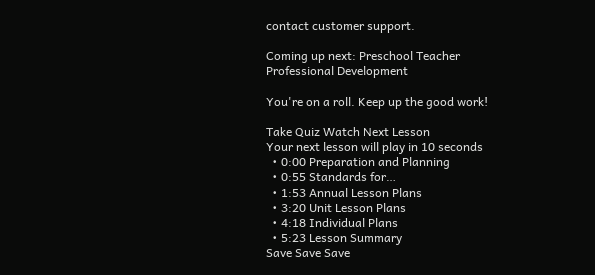contact customer support.

Coming up next: Preschool Teacher Professional Development

You're on a roll. Keep up the good work!

Take Quiz Watch Next Lesson
Your next lesson will play in 10 seconds
  • 0:00 Preparation and Planning
  • 0:55 Standards for…
  • 1:53 Annual Lesson Plans
  • 3:20 Unit Lesson Plans
  • 4:18 Individual Plans
  • 5:23 Lesson Summary
Save Save Save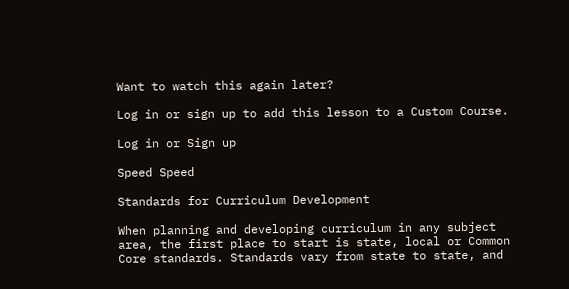Want to watch this again later?

Log in or sign up to add this lesson to a Custom Course.

Log in or Sign up

Speed Speed

Standards for Curriculum Development

When planning and developing curriculum in any subject area, the first place to start is state, local or Common Core standards. Standards vary from state to state, and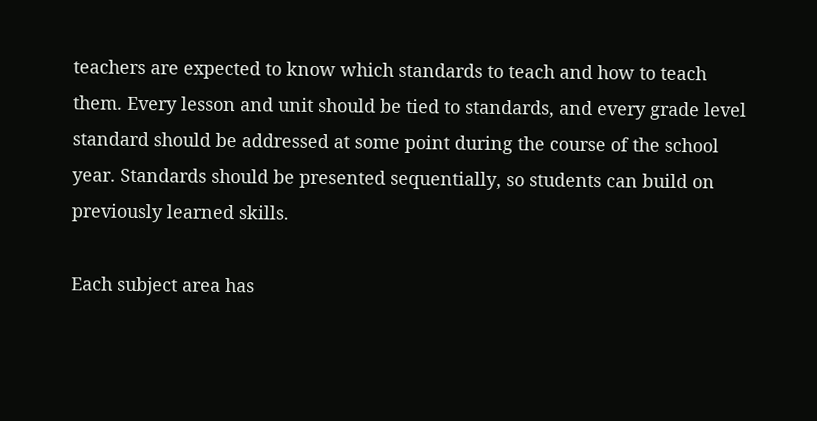teachers are expected to know which standards to teach and how to teach them. Every lesson and unit should be tied to standards, and every grade level standard should be addressed at some point during the course of the school year. Standards should be presented sequentially, so students can build on previously learned skills.

Each subject area has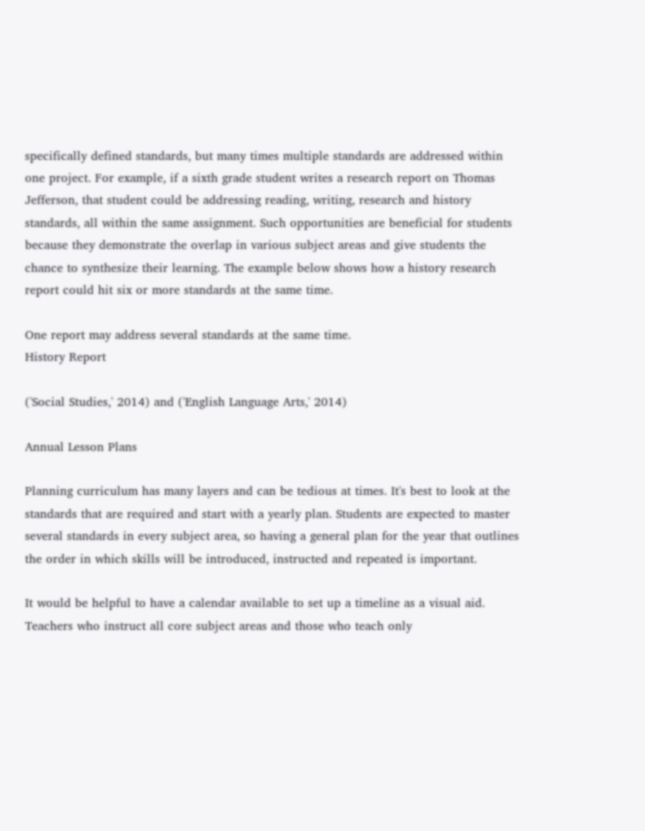specifically defined standards, but many times multiple standards are addressed within one project. For example, if a sixth grade student writes a research report on Thomas Jefferson, that student could be addressing reading, writing, research and history standards, all within the same assignment. Such opportunities are beneficial for students because they demonstrate the overlap in various subject areas and give students the chance to synthesize their learning. The example below shows how a history research report could hit six or more standards at the same time.

One report may address several standards at the same time.
History Report

('Social Studies,' 2014) and ('English Language Arts,' 2014)

Annual Lesson Plans

Planning curriculum has many layers and can be tedious at times. It's best to look at the standards that are required and start with a yearly plan. Students are expected to master several standards in every subject area, so having a general plan for the year that outlines the order in which skills will be introduced, instructed and repeated is important.

It would be helpful to have a calendar available to set up a timeline as a visual aid. Teachers who instruct all core subject areas and those who teach only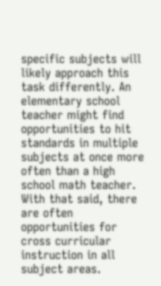specific subjects will likely approach this task differently. An elementary school teacher might find opportunities to hit standards in multiple subjects at once more often than a high school math teacher. With that said, there are often opportunities for cross curricular instruction in all subject areas.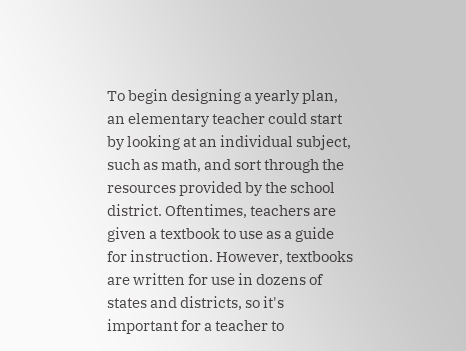To begin designing a yearly plan, an elementary teacher could start by looking at an individual subject, such as math, and sort through the resources provided by the school district. Oftentimes, teachers are given a textbook to use as a guide for instruction. However, textbooks are written for use in dozens of states and districts, so it's important for a teacher to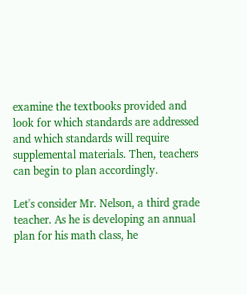examine the textbooks provided and look for which standards are addressed and which standards will require supplemental materials. Then, teachers can begin to plan accordingly.

Let's consider Mr. Nelson, a third grade teacher. As he is developing an annual plan for his math class, he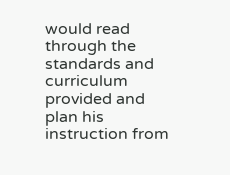would read through the standards and curriculum provided and plan his instruction from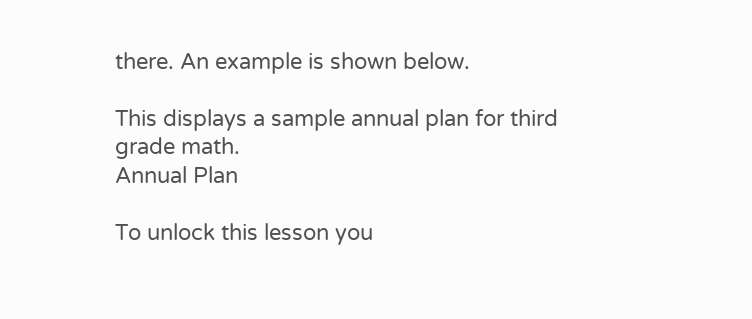there. An example is shown below.

This displays a sample annual plan for third grade math.
Annual Plan

To unlock this lesson you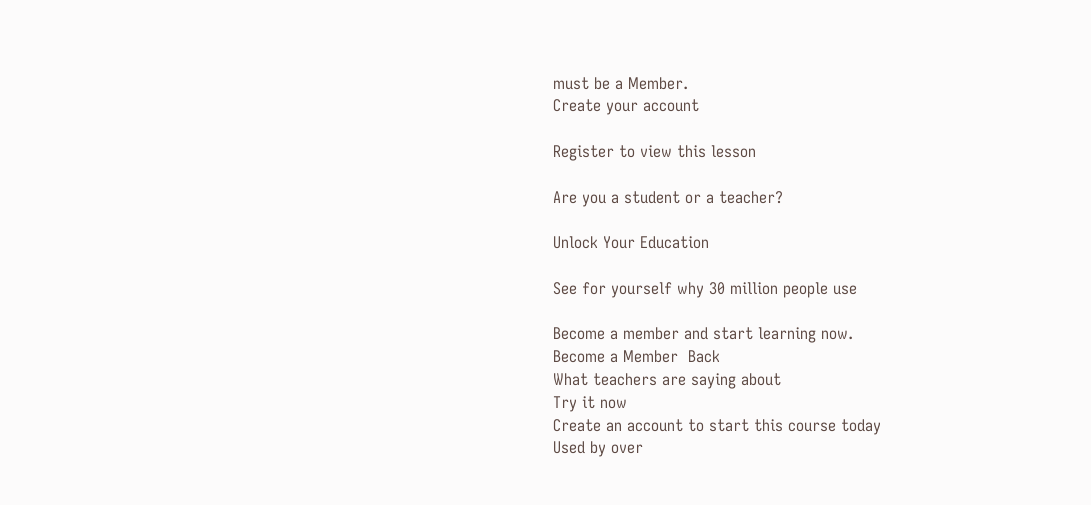must be a Member.
Create your account

Register to view this lesson

Are you a student or a teacher?

Unlock Your Education

See for yourself why 30 million people use

Become a member and start learning now.
Become a Member  Back
What teachers are saying about
Try it now
Create an account to start this course today
Used by over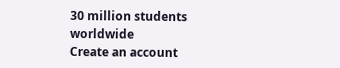30 million students worldwide
Create an account